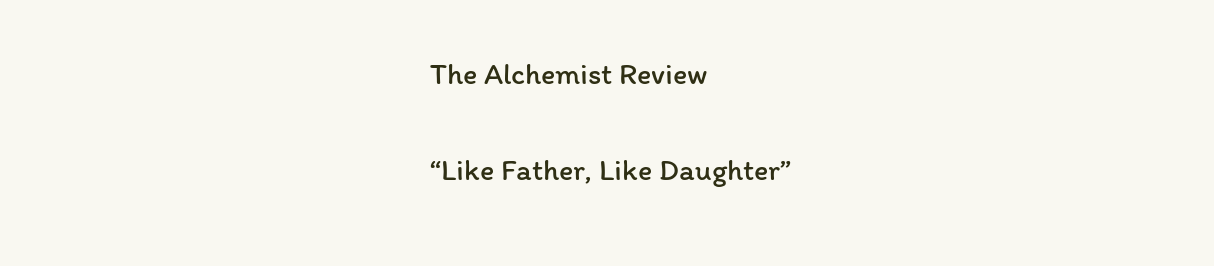The Alchemist Review

“Like Father, Like Daughter”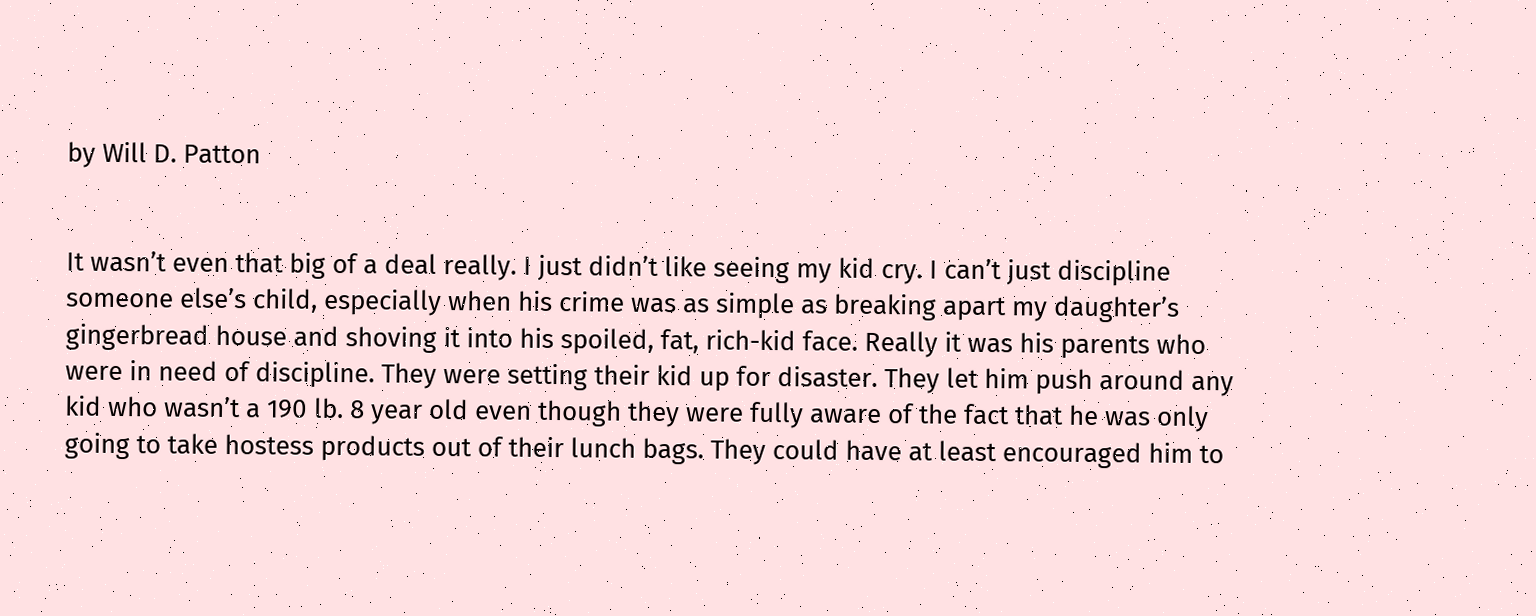by Will D. Patton


It wasn’t even that big of a deal really. I just didn’t like seeing my kid cry. I can’t just discipline someone else’s child, especially when his crime was as simple as breaking apart my daughter’s gingerbread house and shoving it into his spoiled, fat, rich-kid face. Really it was his parents who were in need of discipline. They were setting their kid up for disaster. They let him push around any kid who wasn’t a 190 lb. 8 year old even though they were fully aware of the fact that he was only going to take hostess products out of their lunch bags. They could have at least encouraged him to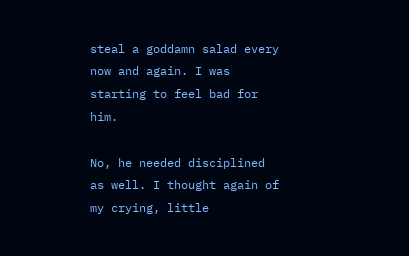steal a goddamn salad every now and again. I was starting to feel bad for him.

No, he needed disciplined as well. I thought again of my crying, little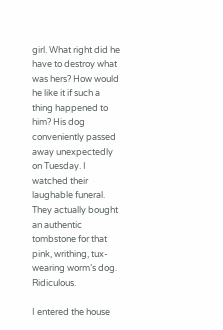girl. What right did he have to destroy what was hers? How would he like it if such a thing happened to him? His dog conveniently passed away unexpectedly on Tuesday. I watched their laughable funeral. They actually bought an authentic tombstone for that pink, writhing, tux-wearing worm’s dog. Ridiculous.

I entered the house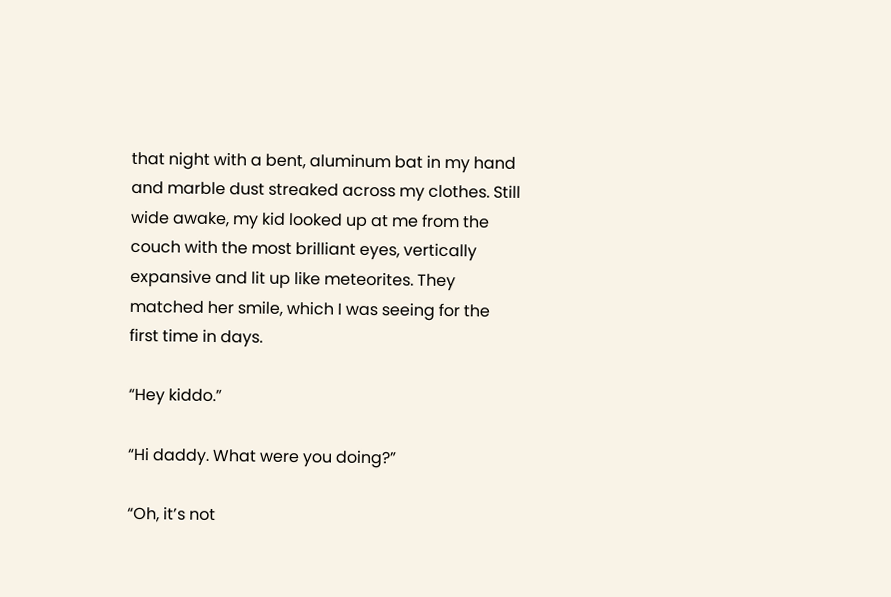that night with a bent, aluminum bat in my hand and marble dust streaked across my clothes. Still wide awake, my kid looked up at me from the couch with the most brilliant eyes, vertically expansive and lit up like meteorites. They matched her smile, which I was seeing for the first time in days.

“Hey kiddo.”

“Hi daddy. What were you doing?”

“Oh, it’s not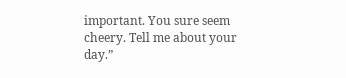important. You sure seem cheery. Tell me about your day.”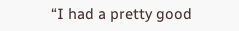“I had a pretty good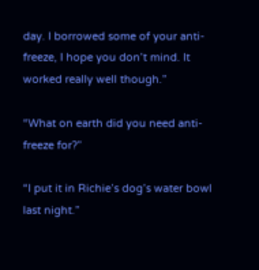day. I borrowed some of your anti-freeze, I hope you don’t mind. It worked really well though.”

“What on earth did you need anti-freeze for?”

“I put it in Richie’s dog’s water bowl last night.”